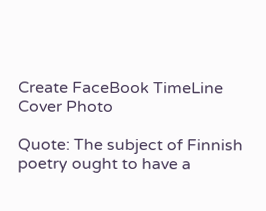Create FaceBook TimeLine Cover Photo

Quote: The subject of Finnish poetry ought to have a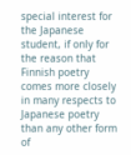special interest for the Japanese student, if only for the reason that Finnish poetry comes more closely in many respects to Japanese poetry than any other form of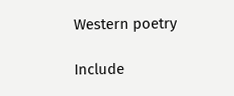Western poetry

Include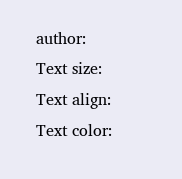author:
Text size:
Text align:
Text color: